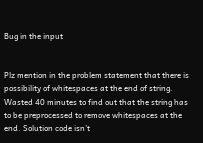Bug in the input


Plz mention in the problem statement that there is possibility of whitespaces at the end of string. Wasted 40 minutes to find out that the string has to be preprocessed to remove whitespaces at the end. Solution code isn’t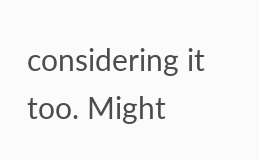considering it too. Might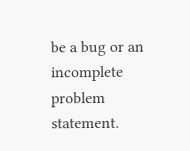be a bug or an incomplete problem statement.